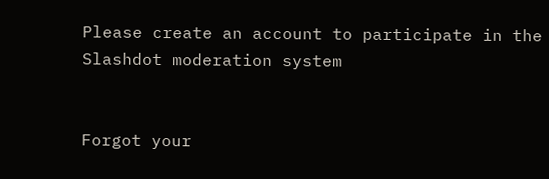Please create an account to participate in the Slashdot moderation system


Forgot your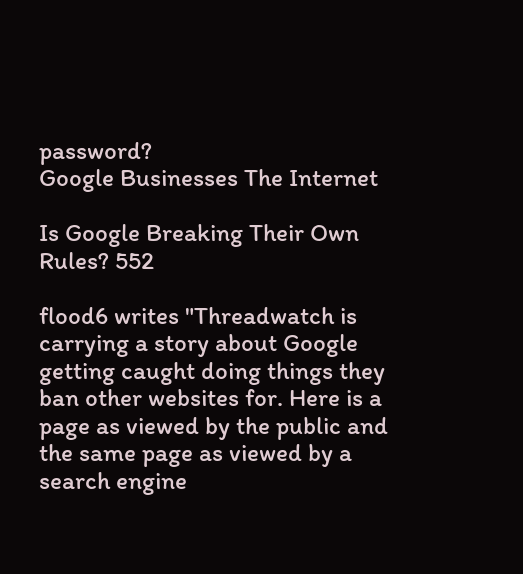password?
Google Businesses The Internet

Is Google Breaking Their Own Rules? 552

flood6 writes "Threadwatch is carrying a story about Google getting caught doing things they ban other websites for. Here is a page as viewed by the public and the same page as viewed by a search engine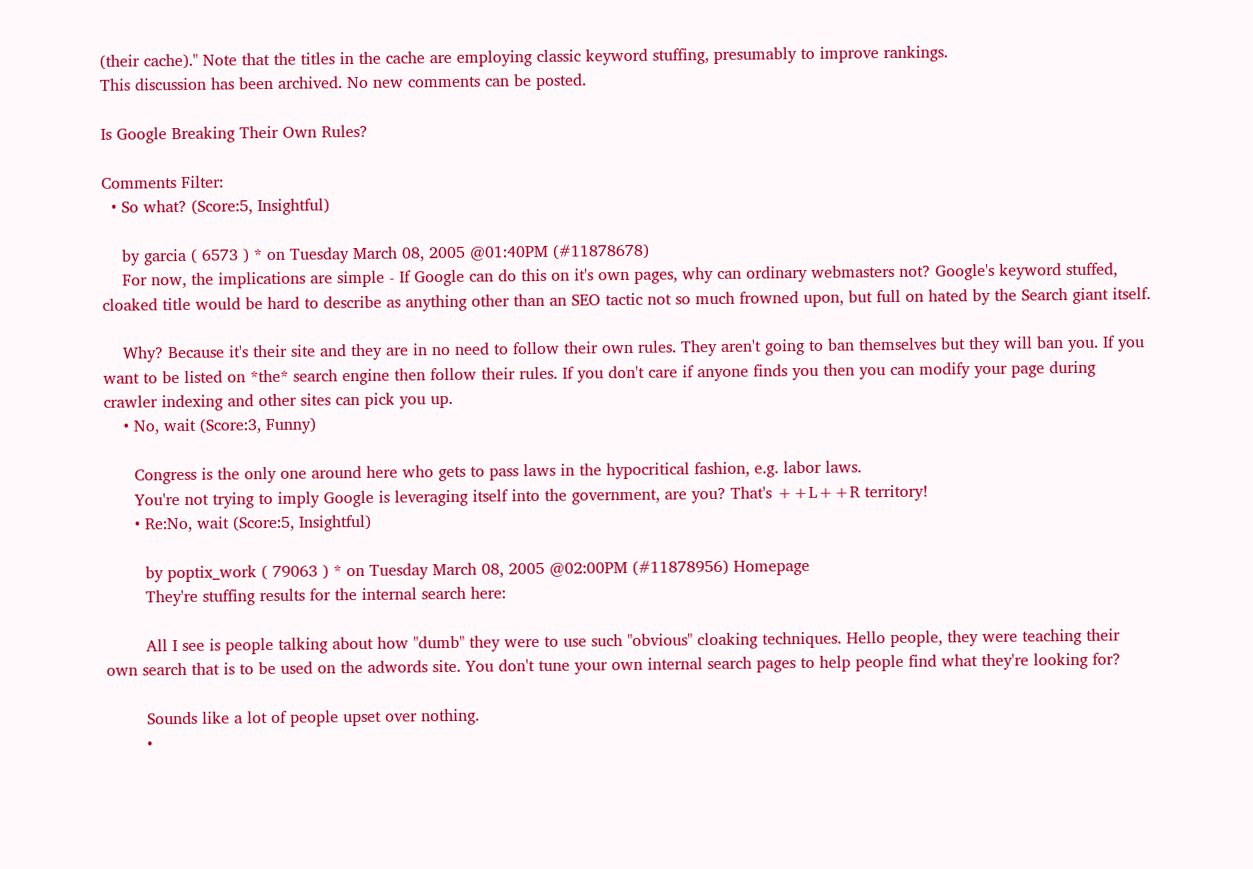(their cache)." Note that the titles in the cache are employing classic keyword stuffing, presumably to improve rankings.
This discussion has been archived. No new comments can be posted.

Is Google Breaking Their Own Rules?

Comments Filter:
  • So what? (Score:5, Insightful)

    by garcia ( 6573 ) * on Tuesday March 08, 2005 @01:40PM (#11878678)
    For now, the implications are simple - If Google can do this on it's own pages, why can ordinary webmasters not? Google's keyword stuffed, cloaked title would be hard to describe as anything other than an SEO tactic not so much frowned upon, but full on hated by the Search giant itself.

    Why? Because it's their site and they are in no need to follow their own rules. They aren't going to ban themselves but they will ban you. If you want to be listed on *the* search engine then follow their rules. If you don't care if anyone finds you then you can modify your page during crawler indexing and other sites can pick you up.
    • No, wait (Score:3, Funny)

      Congress is the only one around here who gets to pass laws in the hypocritical fashion, e.g. labor laws.
      You're not trying to imply Google is leveraging itself into the government, are you? That's ++L++R territory!
      • Re:No, wait (Score:5, Insightful)

        by poptix_work ( 79063 ) * on Tuesday March 08, 2005 @02:00PM (#11878956) Homepage
        They're stuffing results for the internal search here:

        All I see is people talking about how "dumb" they were to use such "obvious" cloaking techniques. Hello people, they were teaching their own search that is to be used on the adwords site. You don't tune your own internal search pages to help people find what they're looking for?

        Sounds like a lot of people upset over nothing.
        •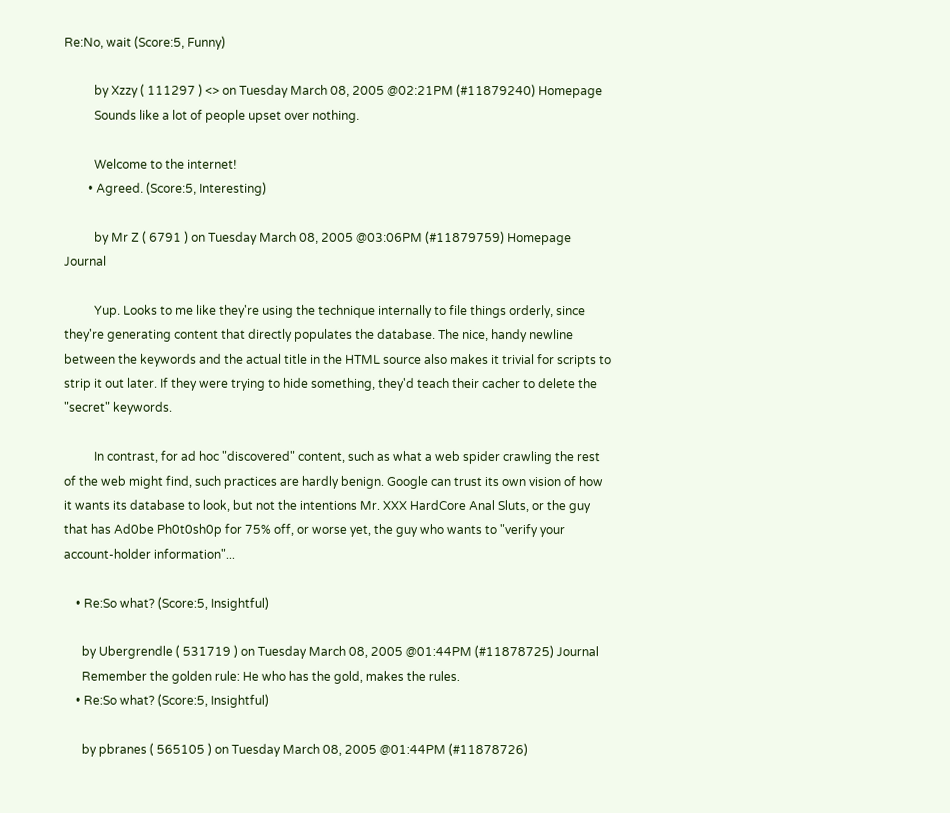Re:No, wait (Score:5, Funny)

          by Xzzy ( 111297 ) <> on Tuesday March 08, 2005 @02:21PM (#11879240) Homepage
          Sounds like a lot of people upset over nothing.

          Welcome to the internet!
        • Agreed. (Score:5, Interesting)

          by Mr Z ( 6791 ) on Tuesday March 08, 2005 @03:06PM (#11879759) Homepage Journal

          Yup. Looks to me like they're using the technique internally to file things orderly, since they're generating content that directly populates the database. The nice, handy newline between the keywords and the actual title in the HTML source also makes it trivial for scripts to strip it out later. If they were trying to hide something, they'd teach their cacher to delete the "secret" keywords.

          In contrast, for ad hoc "discovered" content, such as what a web spider crawling the rest of the web might find, such practices are hardly benign. Google can trust its own vision of how it wants its database to look, but not the intentions Mr. XXX HardCore Anal Sluts, or the guy that has Ad0be Ph0t0sh0p for 75% off, or worse yet, the guy who wants to "verify your account-holder information"...

    • Re:So what? (Score:5, Insightful)

      by Ubergrendle ( 531719 ) on Tuesday March 08, 2005 @01:44PM (#11878725) Journal
      Remember the golden rule: He who has the gold, makes the rules.
    • Re:So what? (Score:5, Insightful)

      by pbranes ( 565105 ) on Tuesday March 08, 2005 @01:44PM (#11878726)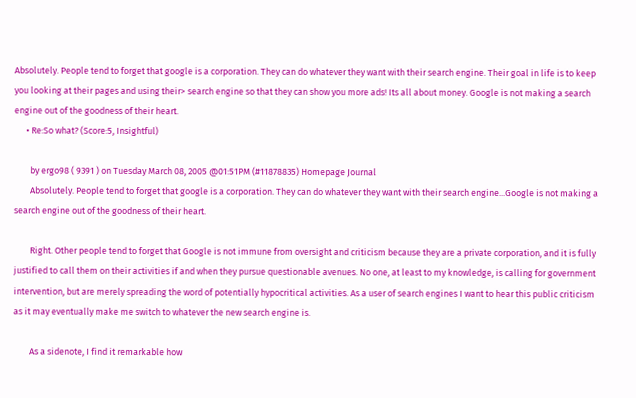Absolutely. People tend to forget that google is a corporation. They can do whatever they want with their search engine. Their goal in life is to keep you looking at their pages and using their> search engine so that they can show you more ads! Its all about money. Google is not making a search engine out of the goodness of their heart.
      • Re:So what? (Score:5, Insightful)

        by ergo98 ( 9391 ) on Tuesday March 08, 2005 @01:51PM (#11878835) Homepage Journal
        Absolutely. People tend to forget that google is a corporation. They can do whatever they want with their search engine...Google is not making a search engine out of the goodness of their heart.

        Right. Other people tend to forget that Google is not immune from oversight and criticism because they are a private corporation, and it is fully justified to call them on their activities if and when they pursue questionable avenues. No one, at least to my knowledge, is calling for government intervention, but are merely spreading the word of potentially hypocritical activities. As a user of search engines I want to hear this public criticism as it may eventually make me switch to whatever the new search engine is.

        As a sidenote, I find it remarkable how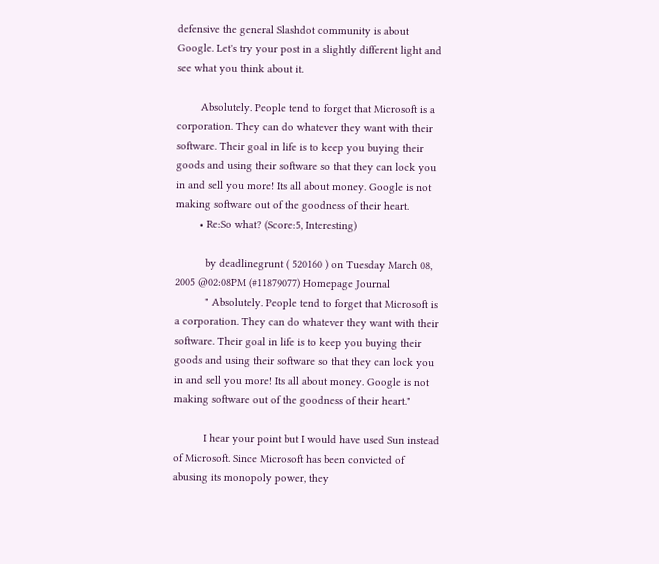defensive the general Slashdot community is about Google. Let's try your post in a slightly different light and see what you think about it.

        Absolutely. People tend to forget that Microsoft is a corporation. They can do whatever they want with their software. Their goal in life is to keep you buying their goods and using their software so that they can lock you in and sell you more! Its all about money. Google is not making software out of the goodness of their heart.
        • Re:So what? (Score:5, Interesting)

          by deadlinegrunt ( 520160 ) on Tuesday March 08, 2005 @02:08PM (#11879077) Homepage Journal
          " Absolutely. People tend to forget that Microsoft is a corporation. They can do whatever they want with their software. Their goal in life is to keep you buying their goods and using their software so that they can lock you in and sell you more! Its all about money. Google is not making software out of the goodness of their heart."

          I hear your point but I would have used Sun instead of Microsoft. Since Microsoft has been convicted of abusing its monopoly power, they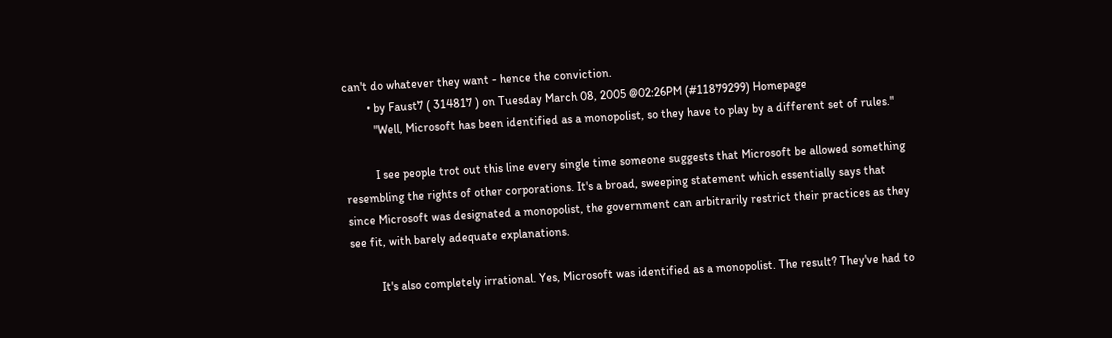can't do whatever they want - hence the conviction.
        • by Faust7 ( 314817 ) on Tuesday March 08, 2005 @02:26PM (#11879299) Homepage
          "Well, Microsoft has been identified as a monopolist, so they have to play by a different set of rules."

          I see people trot out this line every single time someone suggests that Microsoft be allowed something resembling the rights of other corporations. It's a broad, sweeping statement which essentially says that since Microsoft was designated a monopolist, the government can arbitrarily restrict their practices as they see fit, with barely adequate explanations.

          It's also completely irrational. Yes, Microsoft was identified as a monopolist. The result? They've had to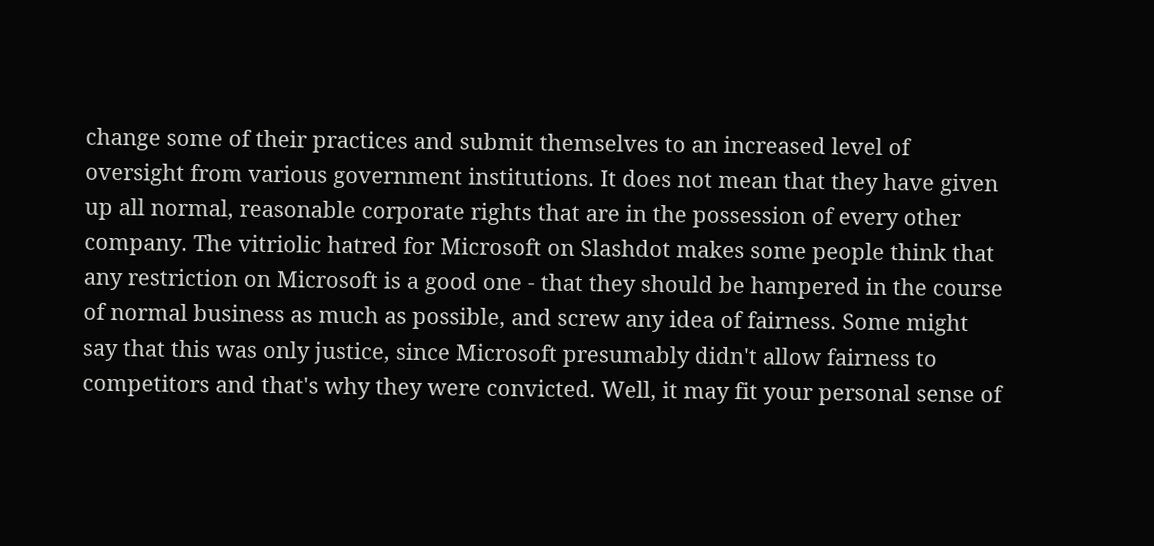change some of their practices and submit themselves to an increased level of oversight from various government institutions. It does not mean that they have given up all normal, reasonable corporate rights that are in the possession of every other company. The vitriolic hatred for Microsoft on Slashdot makes some people think that any restriction on Microsoft is a good one - that they should be hampered in the course of normal business as much as possible, and screw any idea of fairness. Some might say that this was only justice, since Microsoft presumably didn't allow fairness to competitors and that's why they were convicted. Well, it may fit your personal sense of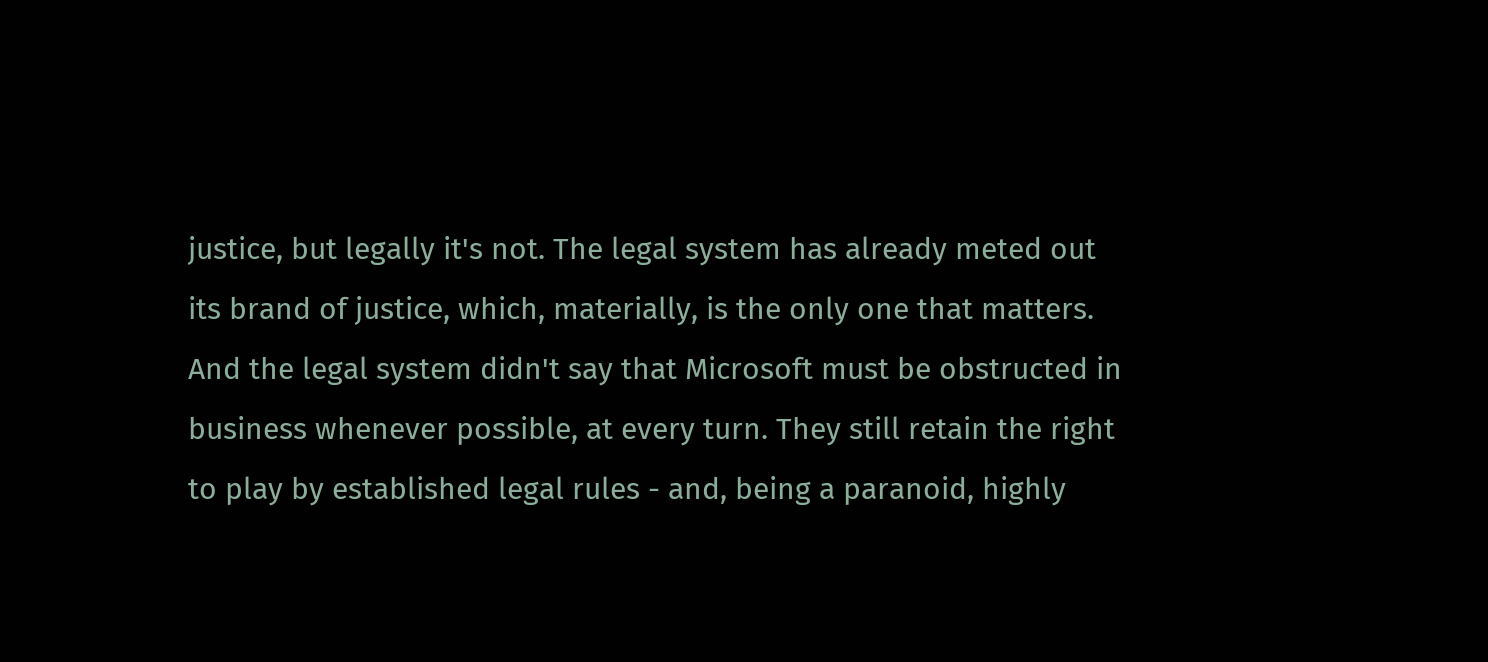justice, but legally it's not. The legal system has already meted out its brand of justice, which, materially, is the only one that matters. And the legal system didn't say that Microsoft must be obstructed in business whenever possible, at every turn. They still retain the right to play by established legal rules - and, being a paranoid, highly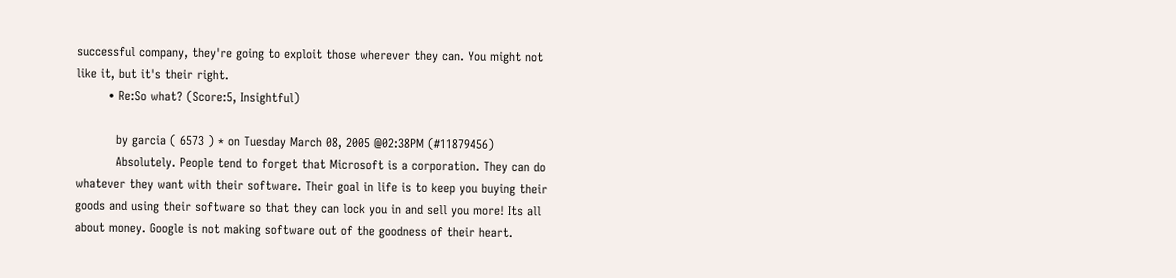successful company, they're going to exploit those wherever they can. You might not like it, but it's their right.
        • Re:So what? (Score:5, Insightful)

          by garcia ( 6573 ) * on Tuesday March 08, 2005 @02:38PM (#11879456)
          Absolutely. People tend to forget that Microsoft is a corporation. They can do whatever they want with their software. Their goal in life is to keep you buying their goods and using their software so that they can lock you in and sell you more! Its all about money. Google is not making software out of the goodness of their heart.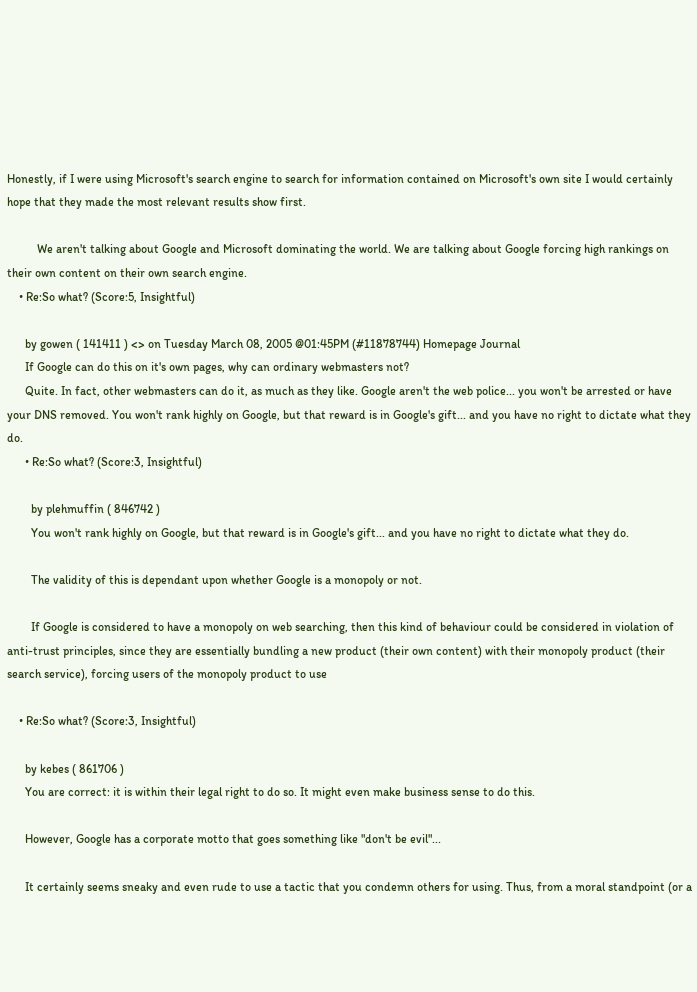Honestly, if I were using Microsoft's search engine to search for information contained on Microsoft's own site I would certainly hope that they made the most relevant results show first.

          We aren't talking about Google and Microsoft dominating the world. We are talking about Google forcing high rankings on their own content on their own search engine.
    • Re:So what? (Score:5, Insightful)

      by gowen ( 141411 ) <> on Tuesday March 08, 2005 @01:45PM (#11878744) Homepage Journal
      If Google can do this on it's own pages, why can ordinary webmasters not?
      Quite. In fact, other webmasters can do it, as much as they like. Google aren't the web police... you won't be arrested or have your DNS removed. You won't rank highly on Google, but that reward is in Google's gift... and you have no right to dictate what they do.
      • Re:So what? (Score:3, Insightful)

        by plehmuffin ( 846742 )
        You won't rank highly on Google, but that reward is in Google's gift... and you have no right to dictate what they do.

        The validity of this is dependant upon whether Google is a monopoly or not.

        If Google is considered to have a monopoly on web searching, then this kind of behaviour could be considered in violation of anti-trust principles, since they are essentially bundling a new product (their own content) with their monopoly product (their search service), forcing users of the monopoly product to use

    • Re:So what? (Score:3, Insightful)

      by kebes ( 861706 )
      You are correct: it is within their legal right to do so. It might even make business sense to do this.

      However, Google has a corporate motto that goes something like "don't be evil"...

      It certainly seems sneaky and even rude to use a tactic that you condemn others for using. Thus, from a moral standpoint (or a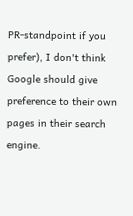PR-standpoint if you prefer), I don't think Google should give preference to their own pages in their search engine.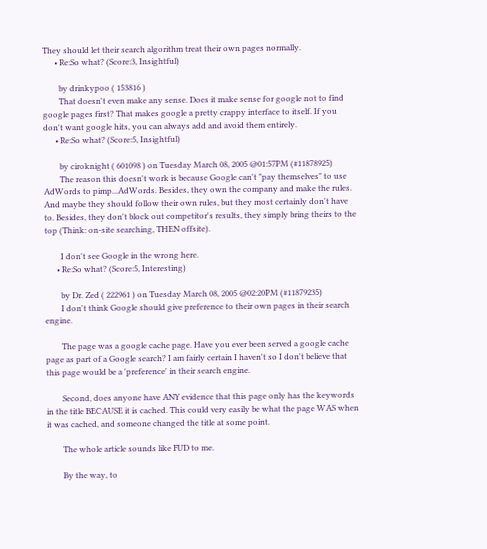They should let their search algorithm treat their own pages normally.
      • Re:So what? (Score:3, Insightful)

        by drinkypoo ( 153816 )
        That doesn't even make any sense. Does it make sense for google not to find google pages first? That makes google a pretty crappy interface to itself. If you don't want google hits, you can always add and avoid them entirely.
      • Re:So what? (Score:5, Insightful)

        by ciroknight ( 601098 ) on Tuesday March 08, 2005 @01:57PM (#11878925)
        The reason this doesn't work is because Google can't "pay themselves" to use AdWords to pimp...AdWords. Besides, they own the company and make the rules. And maybe they should follow their own rules, but they most certainly don't have to. Besides, they don't block out competitor's results, they simply bring theirs to the top (Think: on-site searching, THEN offsite).

        I don't see Google in the wrong here.
      • Re:So what? (Score:5, Interesting)

        by Dr. Zed ( 222961 ) on Tuesday March 08, 2005 @02:20PM (#11879235)
        I don't think Google should give preference to their own pages in their search engine.

        The page was a google cache page. Have you ever been served a google cache page as part of a Google search? I am fairly certain I haven't so I don't believe that this page would be a 'preference' in their search engine.

        Second, does anyone have ANY evidence that this page only has the keywords in the title BECAUSE it is cached. This could very easily be what the page WAS when it was cached, and someone changed the title at some point.

        The whole article sounds like FUD to me.

        By the way, to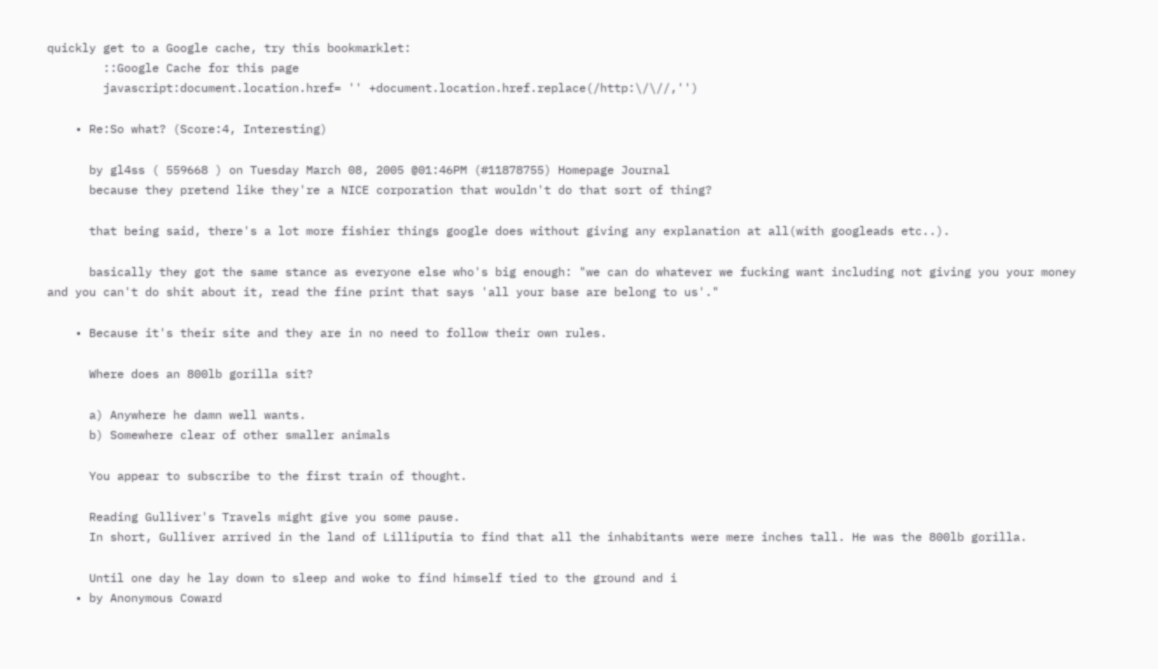quickly get to a Google cache, try this bookmarklet:
        ::Google Cache for this page
        javascript:document.location.href= '' +document.location.href.replace(/http:\/\//,'')

    • Re:So what? (Score:4, Interesting)

      by gl4ss ( 559668 ) on Tuesday March 08, 2005 @01:46PM (#11878755) Homepage Journal
      because they pretend like they're a NICE corporation that wouldn't do that sort of thing?

      that being said, there's a lot more fishier things google does without giving any explanation at all(with googleads etc..).

      basically they got the same stance as everyone else who's big enough: "we can do whatever we fucking want including not giving you your money and you can't do shit about it, read the fine print that says 'all your base are belong to us'."

    • Because it's their site and they are in no need to follow their own rules.

      Where does an 800lb gorilla sit?

      a) Anywhere he damn well wants.
      b) Somewhere clear of other smaller animals

      You appear to subscribe to the first train of thought.

      Reading Gulliver's Travels might give you some pause.
      In short, Gulliver arrived in the land of Lilliputia to find that all the inhabitants were mere inches tall. He was the 800lb gorilla.

      Until one day he lay down to sleep and woke to find himself tied to the ground and i
    • by Anonymous Coward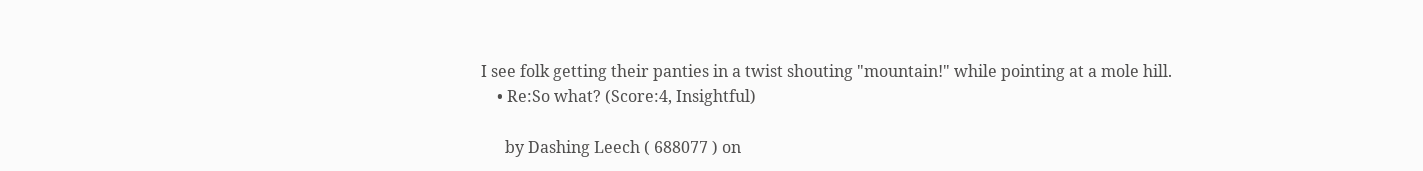I see folk getting their panties in a twist shouting "mountain!" while pointing at a mole hill.
    • Re:So what? (Score:4, Insightful)

      by Dashing Leech ( 688077 ) on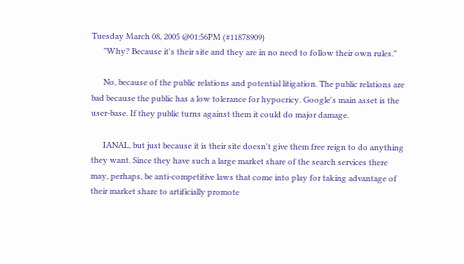Tuesday March 08, 2005 @01:56PM (#11878909)
      "Why? Because it's their site and they are in no need to follow their own rules."

      No, because of the public relations and potential litigation. The public relations are bad because the public has a low tolerance for hypocricy. Google's main asset is the user-base. If they public turns against them it could do major damage.

      IANAL, but just because it is their site doesn't give them free reign to do anything they want. Since they have such a large market share of the search services there may, perhaps, be anti-competitive laws that come into play for taking advantage of their market share to artificially promote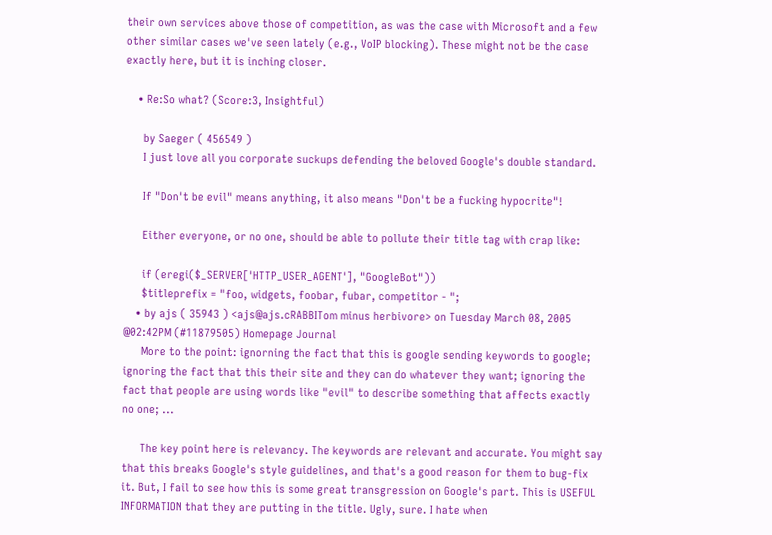their own services above those of competition, as was the case with Microsoft and a few other similar cases we've seen lately (e.g., VoIP blocking). These might not be the case exactly here, but it is inching closer.

    • Re:So what? (Score:3, Insightful)

      by Saeger ( 456549 )
      I just love all you corporate suckups defending the beloved Google's double standard.

      If "Don't be evil" means anything, it also means "Don't be a fucking hypocrite"!

      Either everyone, or no one, should be able to pollute their title tag with crap like:

      if (eregi($_SERVER['HTTP_USER_AGENT'], "GoogleBot"))
      $titleprefix = "foo, widgets, foobar, fubar, competitor - ";
    • by ajs ( 35943 ) <ajs@ajs.cRABBITom minus herbivore> on Tuesday March 08, 2005 @02:42PM (#11879505) Homepage Journal
      More to the point: ignorning the fact that this is google sending keywords to google; ignoring the fact that this their site and they can do whatever they want; ignoring the fact that people are using words like "evil" to describe something that affects exactly no one; ...

      The key point here is relevancy. The keywords are relevant and accurate. You might say that this breaks Google's style guidelines, and that's a good reason for them to bug-fix it. But, I fail to see how this is some great transgression on Google's part. This is USEFUL INFORMATION that they are putting in the title. Ugly, sure. I hate when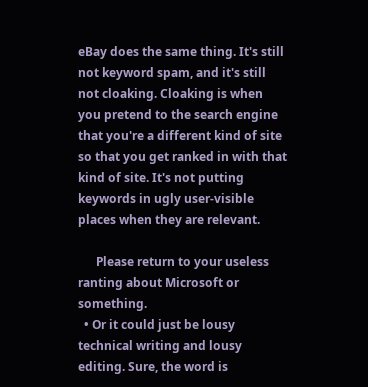eBay does the same thing. It's still not keyword spam, and it's still not cloaking. Cloaking is when you pretend to the search engine that you're a different kind of site so that you get ranked in with that kind of site. It's not putting keywords in ugly user-visible places when they are relevant.

      Please return to your useless ranting about Microsoft or something.
  • Or it could just be lousy technical writing and lousy editing. Sure, the word is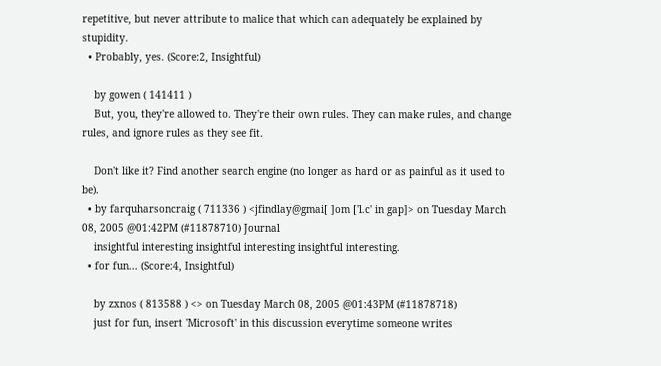repetitive, but never attribute to malice that which can adequately be explained by stupidity.
  • Probably, yes. (Score:2, Insightful)

    by gowen ( 141411 )
    But, you, they're allowed to. They're their own rules. They can make rules, and change rules, and ignore rules as they see fit.

    Don't like it? Find another search engine (no longer as hard or as painful as it used to be).
  • by farquharsoncraig ( 711336 ) <jfindlay@gmai[ ]om ['l.c' in gap]> on Tuesday March 08, 2005 @01:42PM (#11878710) Journal
    insightful interesting insightful interesting insightful interesting.
  • for fun... (Score:4, Insightful)

    by zxnos ( 813588 ) <> on Tuesday March 08, 2005 @01:43PM (#11878718)
    just for fun, insert 'Microsoft' in this discussion everytime someone writes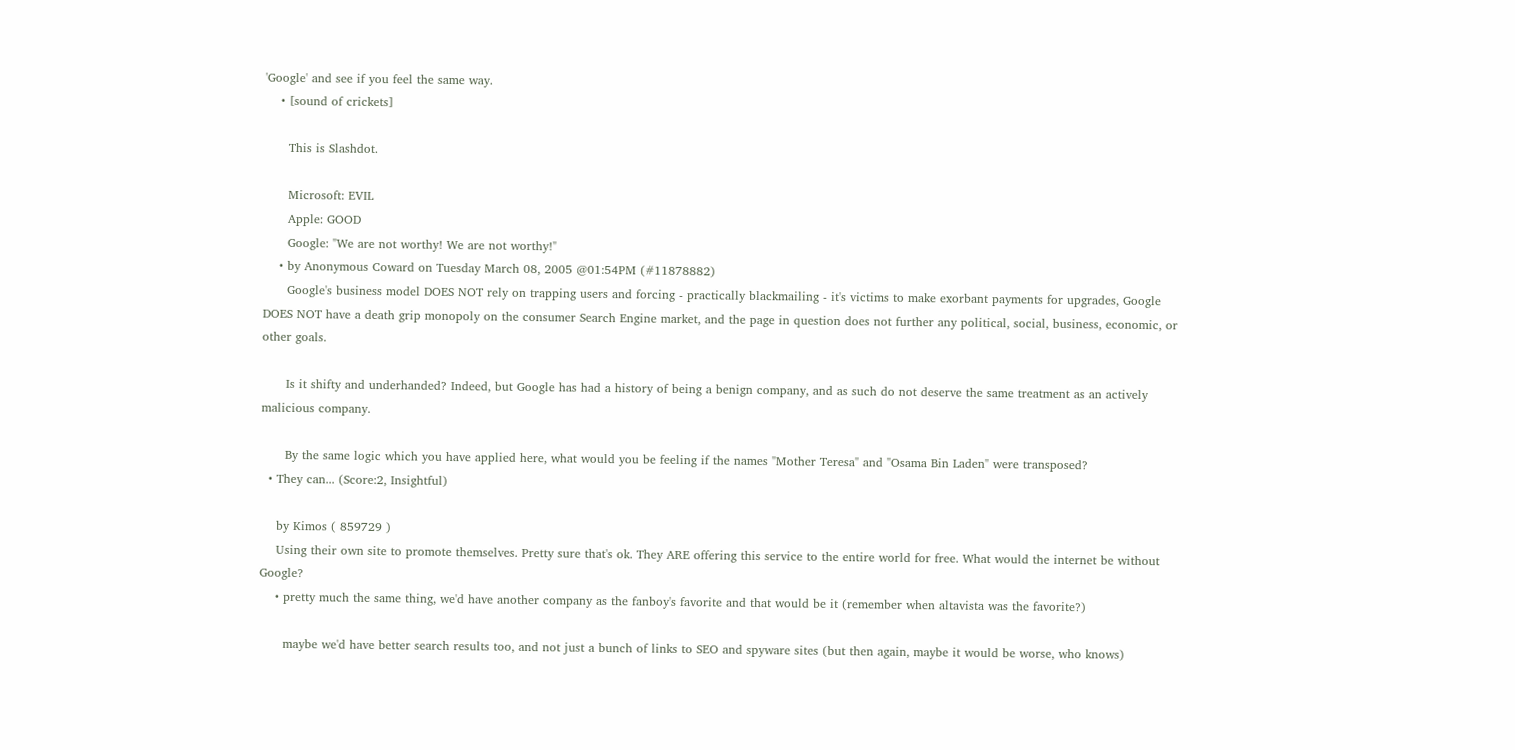'Google' and see if you feel the same way.
    • [sound of crickets]

      This is Slashdot.

      Microsoft: EVIL
      Apple: GOOD
      Google: "We are not worthy! We are not worthy!"
    • by Anonymous Coward on Tuesday March 08, 2005 @01:54PM (#11878882)
      Google's business model DOES NOT rely on trapping users and forcing - practically blackmailing - it's victims to make exorbant payments for upgrades, Google DOES NOT have a death grip monopoly on the consumer Search Engine market, and the page in question does not further any political, social, business, economic, or other goals.

      Is it shifty and underhanded? Indeed, but Google has had a history of being a benign company, and as such do not deserve the same treatment as an actively malicious company.

      By the same logic which you have applied here, what would you be feeling if the names "Mother Teresa" and "Osama Bin Laden" were transposed?
  • They can... (Score:2, Insightful)

    by Kimos ( 859729 )
    Using their own site to promote themselves. Pretty sure that's ok. They ARE offering this service to the entire world for free. What would the internet be without Google?
    • pretty much the same thing, we'd have another company as the fanboy's favorite and that would be it (remember when altavista was the favorite?)

      maybe we'd have better search results too, and not just a bunch of links to SEO and spyware sites (but then again, maybe it would be worse, who knows)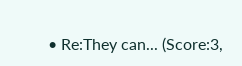• Re:They can... (Score:3,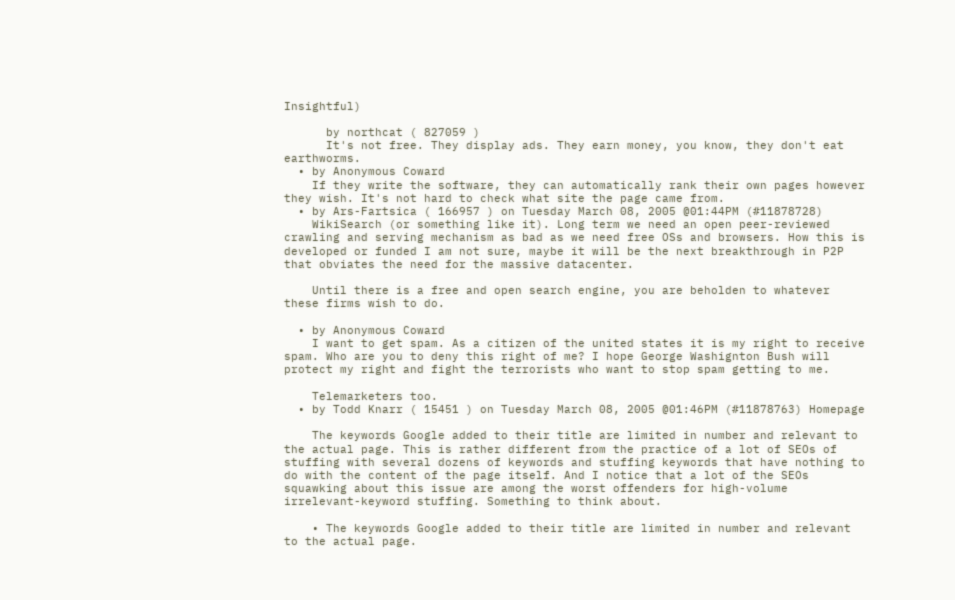Insightful)

      by northcat ( 827059 )
      It's not free. They display ads. They earn money, you know, they don't eat earthworms.
  • by Anonymous Coward
    If they write the software, they can automatically rank their own pages however they wish. It's not hard to check what site the page came from.
  • by Ars-Fartsica ( 166957 ) on Tuesday March 08, 2005 @01:44PM (#11878728)
    WikiSearch (or something like it). Long term we need an open peer-reviewed crawling and serving mechanism as bad as we need free OSs and browsers. How this is developed or funded I am not sure, maybe it will be the next breakthrough in P2P that obviates the need for the massive datacenter.

    Until there is a free and open search engine, you are beholden to whatever these firms wish to do.

  • by Anonymous Coward
    I want to get spam. As a citizen of the united states it is my right to receive spam. Who are you to deny this right of me? I hope George Washignton Bush will protect my right and fight the terrorists who want to stop spam getting to me.

    Telemarketers too.
  • by Todd Knarr ( 15451 ) on Tuesday March 08, 2005 @01:46PM (#11878763) Homepage

    The keywords Google added to their title are limited in number and relevant to the actual page. This is rather different from the practice of a lot of SEOs of stuffing with several dozens of keywords and stuffing keywords that have nothing to do with the content of the page itself. And I notice that a lot of the SEOs squawking about this issue are among the worst offenders for high-volume irrelevant-keyword stuffing. Something to think about.

    • The keywords Google added to their title are limited in number and relevant to the actual page.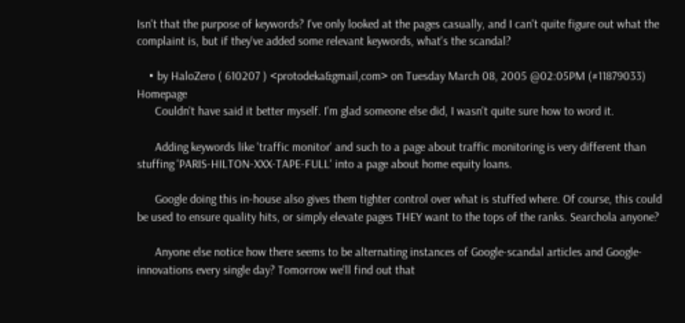Isn't that the purpose of keywords? I've only looked at the pages casually, and I can't quite figure out what the complaint is, but if they've added some relevant keywords, what's the scandal?

    • by HaloZero ( 610207 ) <protodeka&gmail,com> on Tuesday March 08, 2005 @02:05PM (#11879033) Homepage
      Couldn't have said it better myself. I'm glad someone else did, I wasn't quite sure how to word it.

      Adding keywords like 'traffic monitor' and such to a page about traffic monitoring is very different than stuffing 'PARIS-HILTON-XXX-TAPE-FULL' into a page about home equity loans.

      Google doing this in-house also gives them tighter control over what is stuffed where. Of course, this could be used to ensure quality hits, or simply elevate pages THEY want to the tops of the ranks. Searchola anyone?

      Anyone else notice how there seems to be alternating instances of Google-scandal articles and Google-innovations every single day? Tomorrow we'll find out that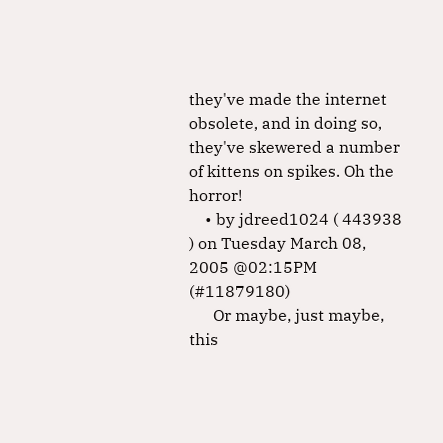they've made the internet obsolete, and in doing so, they've skewered a number of kittens on spikes. Oh the horror!
    • by jdreed1024 ( 443938 ) on Tuesday March 08, 2005 @02:15PM (#11879180)
      Or maybe, just maybe, this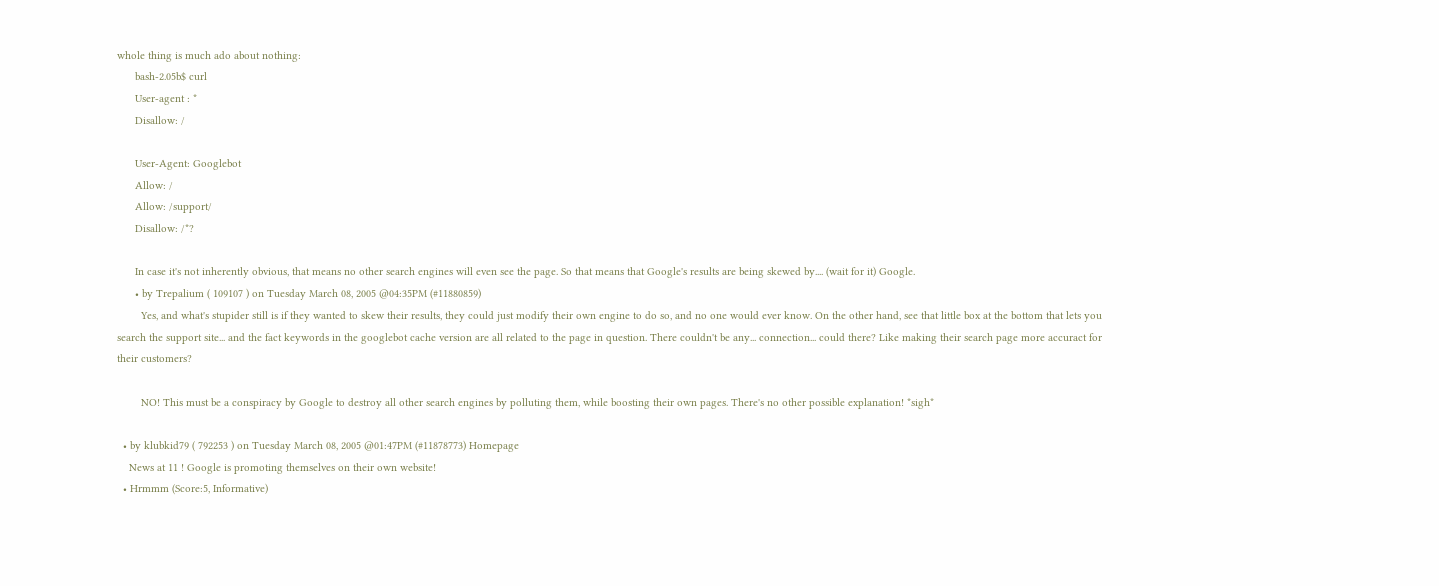whole thing is much ado about nothing:
      bash-2.05b$ curl
      User-agent : *
      Disallow: /

      User-Agent: Googlebot
      Allow: /
      Allow: /support/
      Disallow: /*?

      In case it's not inherently obvious, that means no other search engines will even see the page. So that means that Google's results are being skewed by.... (wait for it) Google.
      • by Trepalium ( 109107 ) on Tuesday March 08, 2005 @04:35PM (#11880859)
        Yes, and what's stupider still is if they wanted to skew their results, they could just modify their own engine to do so, and no one would ever know. On the other hand, see that little box at the bottom that lets you search the support site... and the fact keywords in the googlebot cache version are all related to the page in question. There couldn't be any... connection... could there? Like making their search page more accuract for their customers?

        NO! This must be a conspiracy by Google to destroy all other search engines by polluting them, while boosting their own pages. There's no other possible explanation! *sigh*

  • by klubkid79 ( 792253 ) on Tuesday March 08, 2005 @01:47PM (#11878773) Homepage
    News at 11 ! Google is promoting themselves on their own website!
  • Hrmmm (Score:5, Informative)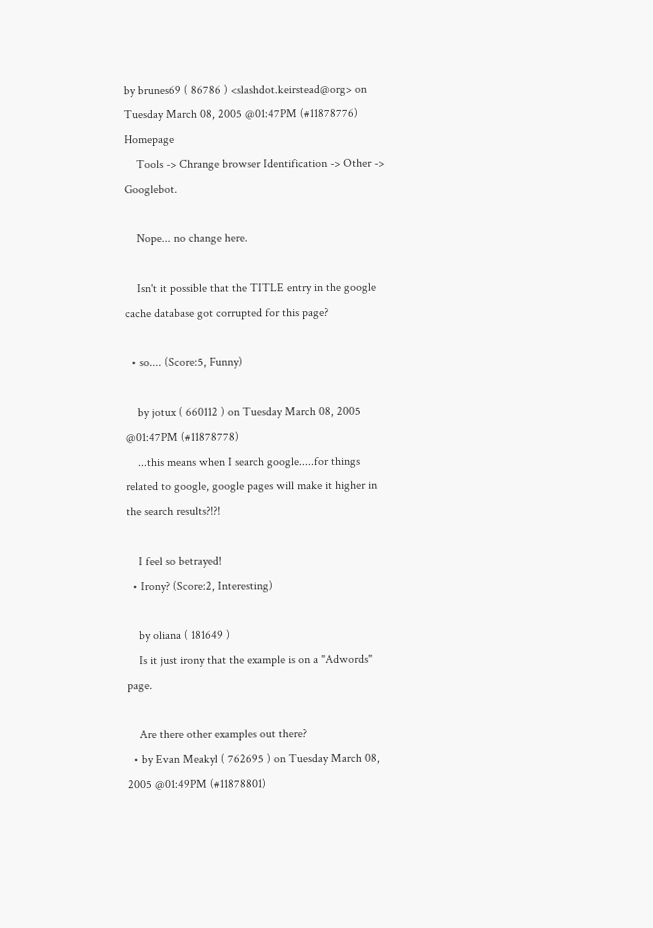by brunes69 ( 86786 ) <slashdot.keirstead@org> on Tuesday March 08, 2005 @01:47PM (#11878776) Homepage
    Tools -> Chrange browser Identification -> Other -> Googlebot.

    Nope... no change here.

    Isn't it possible that the TITLE entry in the google cache database got corrupted for this page?

  • so.... (Score:5, Funny)

    by jotux ( 660112 ) on Tuesday March 08, 2005 @01:47PM (#11878778)
    ...this means when I search google.....for things related to google, google pages will make it higher in the search results?!?!

    I feel so betrayed!
  • Irony? (Score:2, Interesting)

    by oliana ( 181649 )
    Is it just irony that the example is on a "Adwords" page.

    Are there other examples out there?
  • by Evan Meakyl ( 762695 ) on Tuesday March 08, 2005 @01:49PM (#11878801)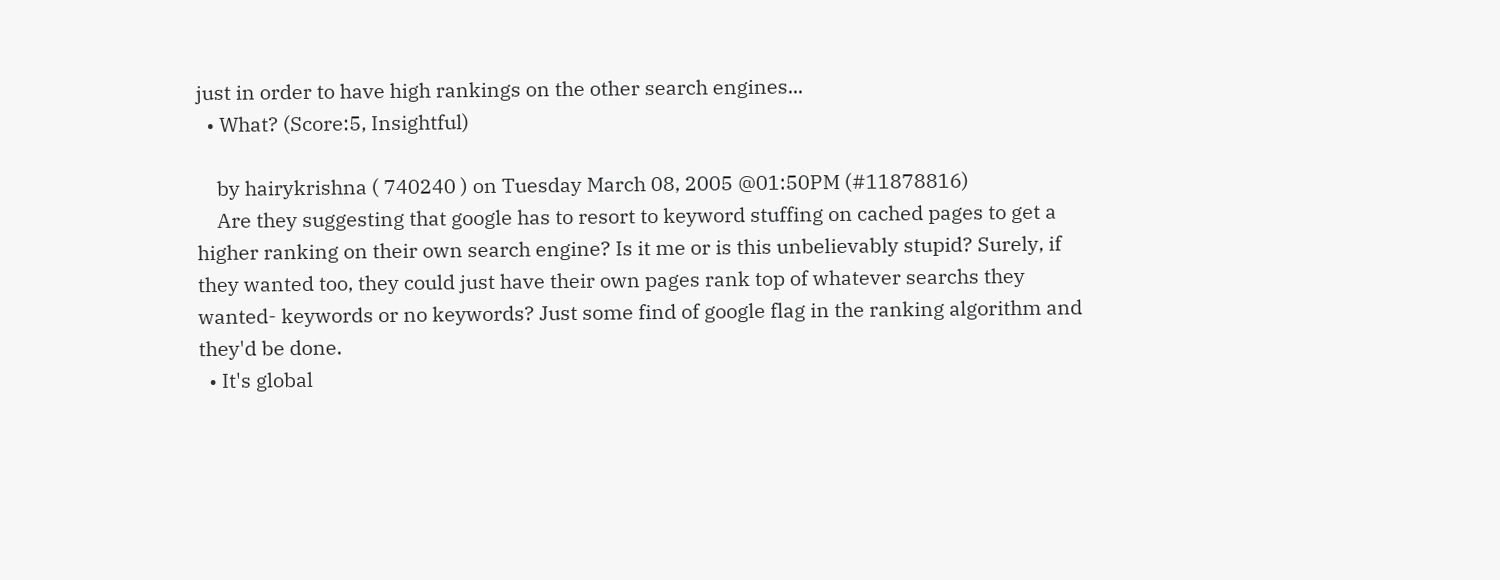just in order to have high rankings on the other search engines...
  • What? (Score:5, Insightful)

    by hairykrishna ( 740240 ) on Tuesday March 08, 2005 @01:50PM (#11878816)
    Are they suggesting that google has to resort to keyword stuffing on cached pages to get a higher ranking on their own search engine? Is it me or is this unbelievably stupid? Surely, if they wanted too, they could just have their own pages rank top of whatever searchs they wanted- keywords or no keywords? Just some find of google flag in the ranking algorithm and they'd be done.
  • It's global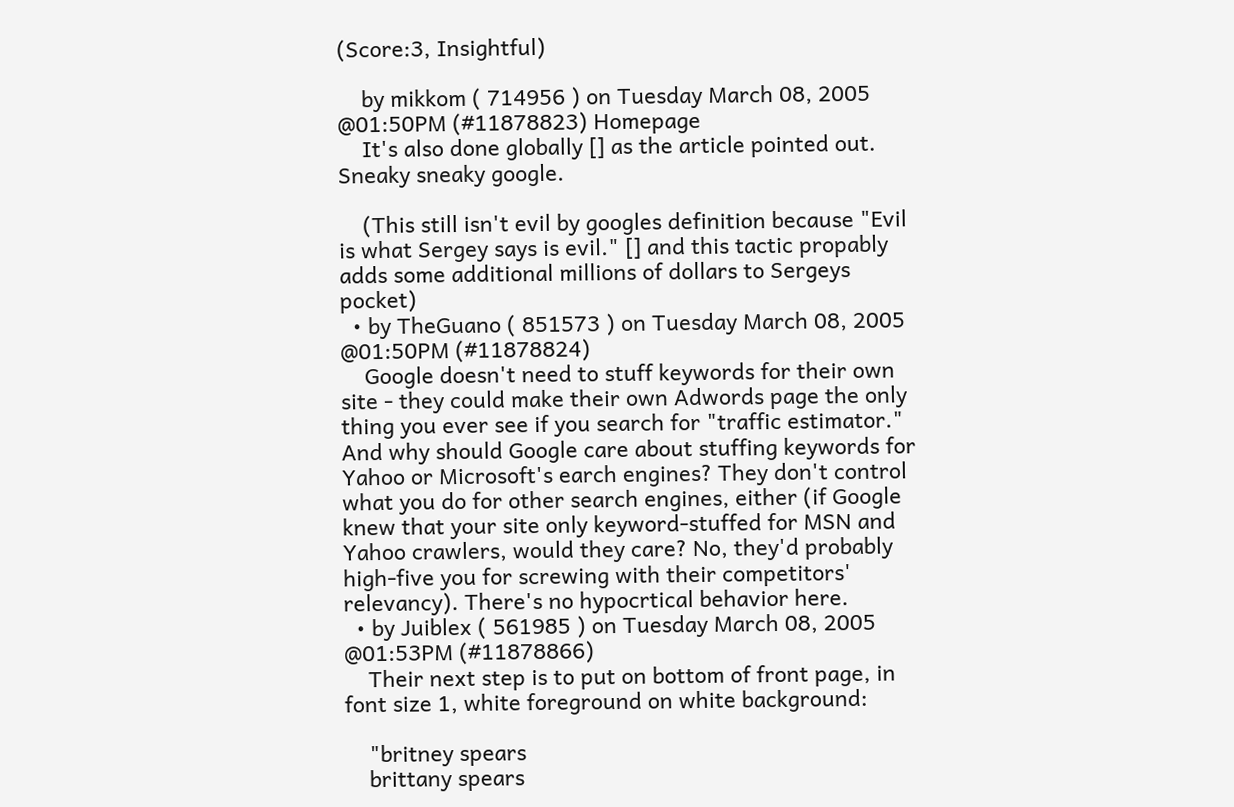(Score:3, Insightful)

    by mikkom ( 714956 ) on Tuesday March 08, 2005 @01:50PM (#11878823) Homepage
    It's also done globally [] as the article pointed out. Sneaky sneaky google.

    (This still isn't evil by googles definition because "Evil is what Sergey says is evil." [] and this tactic propably adds some additional millions of dollars to Sergeys pocket)
  • by TheGuano ( 851573 ) on Tuesday March 08, 2005 @01:50PM (#11878824)
    Google doesn't need to stuff keywords for their own site - they could make their own Adwords page the only thing you ever see if you search for "traffic estimator." And why should Google care about stuffing keywords for Yahoo or Microsoft's earch engines? They don't control what you do for other search engines, either (if Google knew that your site only keyword-stuffed for MSN and Yahoo crawlers, would they care? No, they'd probably high-five you for screwing with their competitors' relevancy). There's no hypocrtical behavior here.
  • by Juiblex ( 561985 ) on Tuesday March 08, 2005 @01:53PM (#11878866)
    Their next step is to put on bottom of front page, in font size 1, white foreground on white background:

    "britney spears
    brittany spears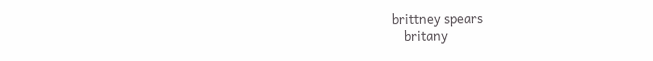brittney spears
    britany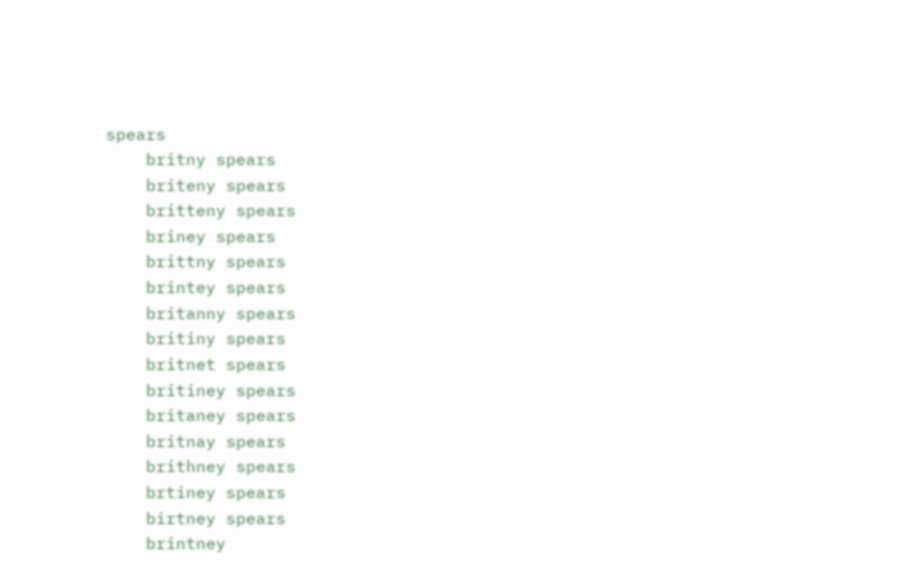spears
    britny spears
    briteny spears
    britteny spears
    briney spears
    brittny spears
    brintey spears
    britanny spears
    britiny spears
    britnet spears
    britiney spears
    britaney spears
    britnay spears
    brithney spears
    brtiney spears
    birtney spears
    brintney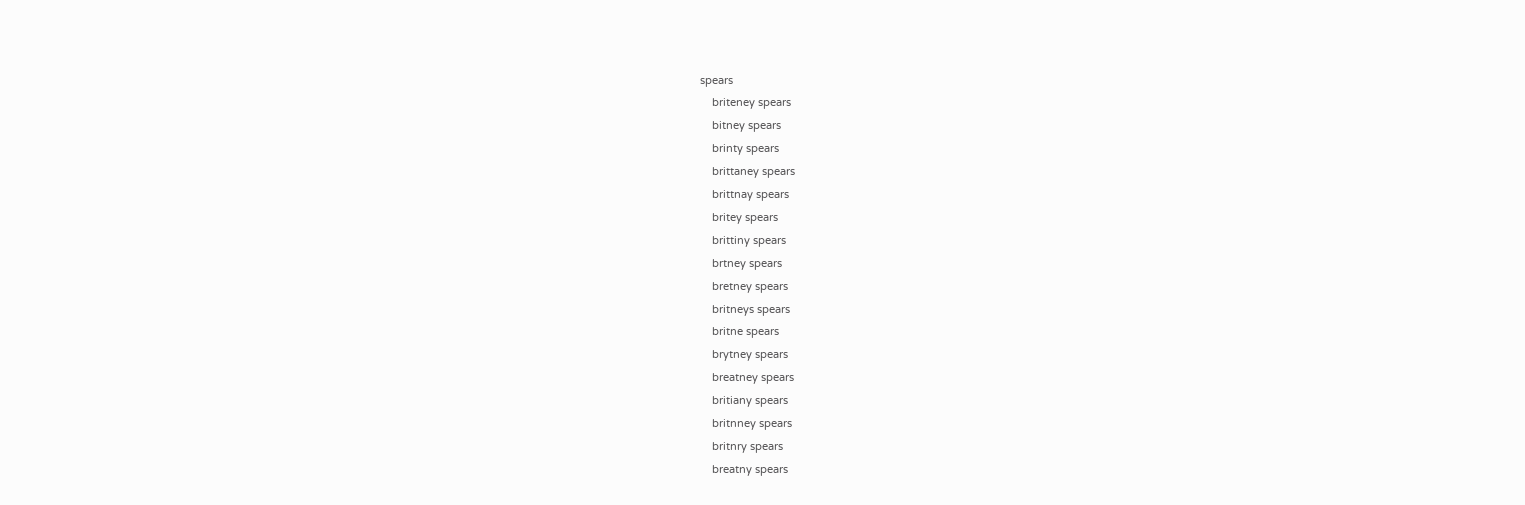spears
    briteney spears
    bitney spears
    brinty spears
    brittaney spears
    brittnay spears
    britey spears
    brittiny spears
    brtney spears
    bretney spears
    britneys spears
    britne spears
    brytney spears
    breatney spears
    britiany spears
    britnney spears
    britnry spears
    breatny spears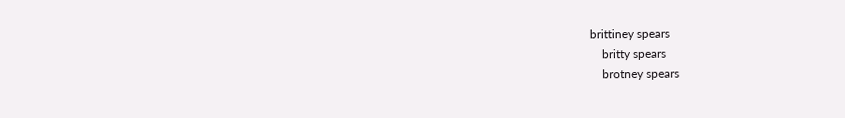brittiney spears
    britty spears
    brotney spears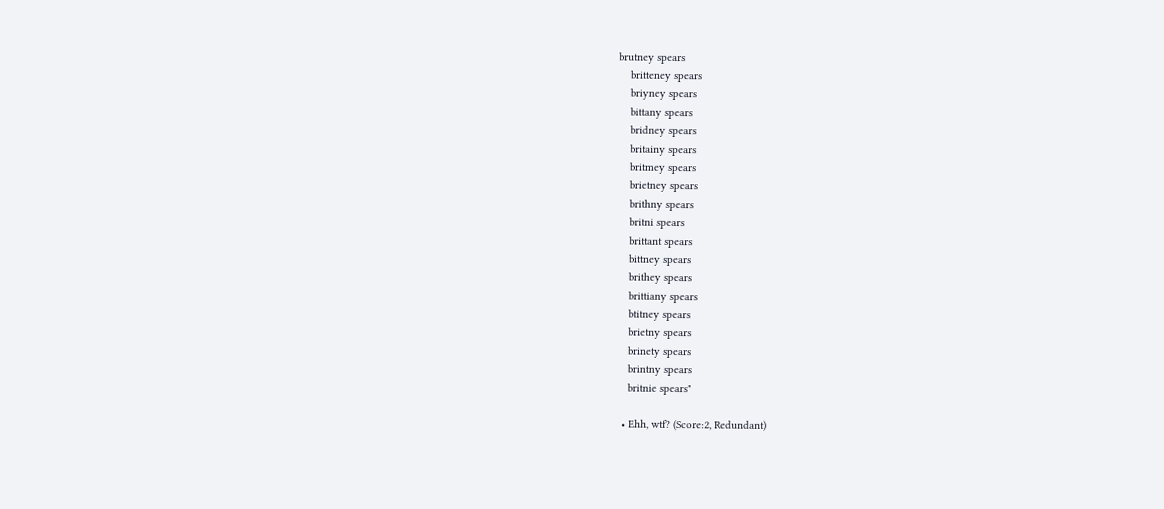brutney spears
    britteney spears
    briyney spears
    bittany spears
    bridney spears
    britainy spears
    britmey spears
    brietney spears
    brithny spears
    britni spears
    brittant spears
    bittney spears
    brithey spears
    brittiany spears
    btitney spears
    brietny spears
    brinety spears
    brintny spears
    britnie spears"

  • Ehh, wtf? (Score:2, Redundant)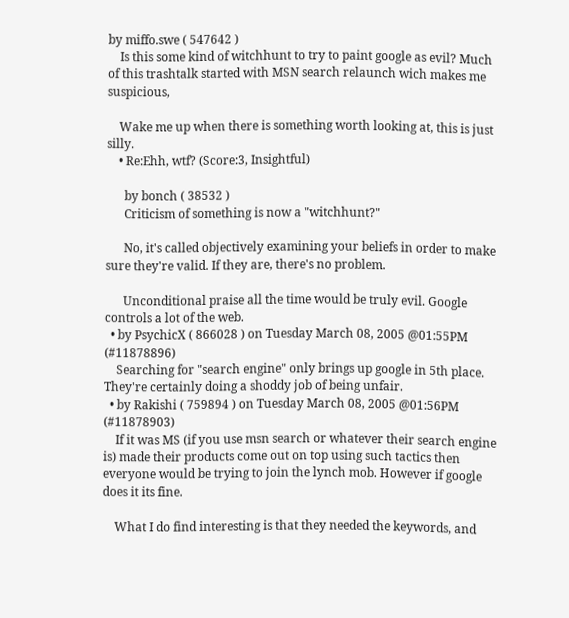by miffo.swe ( 547642 )
    Is this some kind of witchhunt to try to paint google as evil? Much of this trashtalk started with MSN search relaunch wich makes me suspicious,

    Wake me up when there is something worth looking at, this is just silly.
    • Re:Ehh, wtf? (Score:3, Insightful)

      by bonch ( 38532 )
      Criticism of something is now a "witchhunt?"

      No, it's called objectively examining your beliefs in order to make sure they're valid. If they are, there's no problem.

      Unconditional praise all the time would be truly evil. Google controls a lot of the web.
  • by PsychicX ( 866028 ) on Tuesday March 08, 2005 @01:55PM (#11878896)
    Searching for "search engine" only brings up google in 5th place. They're certainly doing a shoddy job of being unfair.
  • by Rakishi ( 759894 ) on Tuesday March 08, 2005 @01:56PM (#11878903)
    If it was MS (if you use msn search or whatever their search engine is) made their products come out on top using such tactics then everyone would be trying to join the lynch mob. However if google does it its fine.

    What I do find interesting is that they needed the keywords, and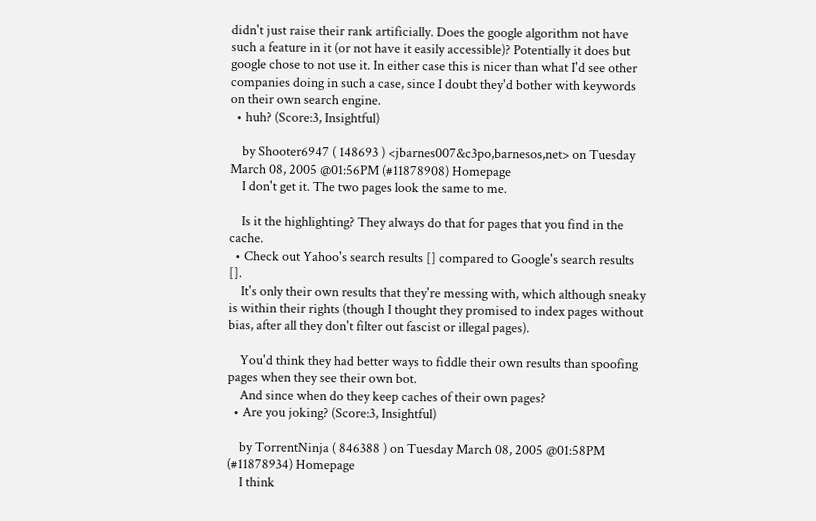didn't just raise their rank artificially. Does the google algorithm not have such a feature in it (or not have it easily accessible)? Potentially it does but google chose to not use it. In either case this is nicer than what I'd see other companies doing in such a case, since I doubt they'd bother with keywords on their own search engine.
  • huh? (Score:3, Insightful)

    by Shooter6947 ( 148693 ) <jbarnes007&c3po,barnesos,net> on Tuesday March 08, 2005 @01:56PM (#11878908) Homepage
    I don't get it. The two pages look the same to me.

    Is it the highlighting? They always do that for pages that you find in the cache.
  • Check out Yahoo's search results [] compared to Google's search results [].
    It's only their own results that they're messing with, which although sneaky is within their rights (though I thought they promised to index pages without bias, after all they don't filter out fascist or illegal pages).

    You'd think they had better ways to fiddle their own results than spoofing pages when they see their own bot.
    And since when do they keep caches of their own pages?
  • Are you joking? (Score:3, Insightful)

    by TorrentNinja ( 846388 ) on Tuesday March 08, 2005 @01:58PM (#11878934) Homepage
    I think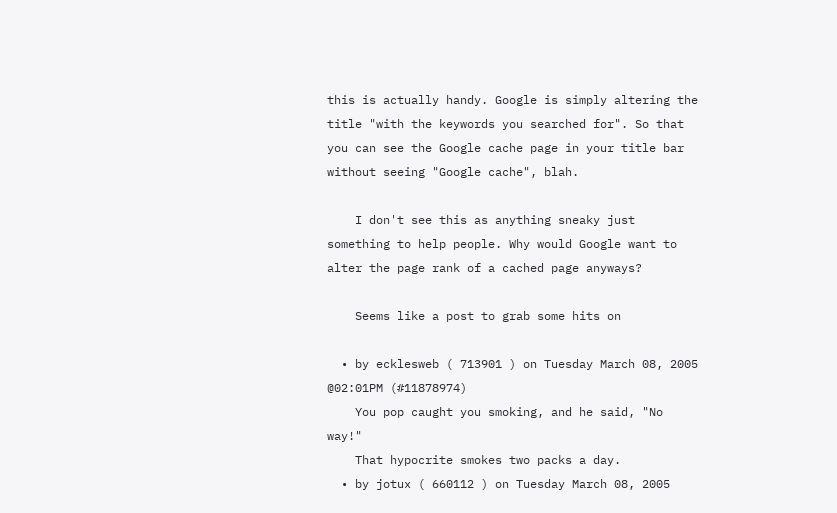this is actually handy. Google is simply altering the title "with the keywords you searched for". So that you can see the Google cache page in your title bar without seeing "Google cache", blah.

    I don't see this as anything sneaky just something to help people. Why would Google want to alter the page rank of a cached page anyways?

    Seems like a post to grab some hits on

  • by ecklesweb ( 713901 ) on Tuesday March 08, 2005 @02:01PM (#11878974)
    You pop caught you smoking, and he said, "No way!"
    That hypocrite smokes two packs a day.
  • by jotux ( 660112 ) on Tuesday March 08, 2005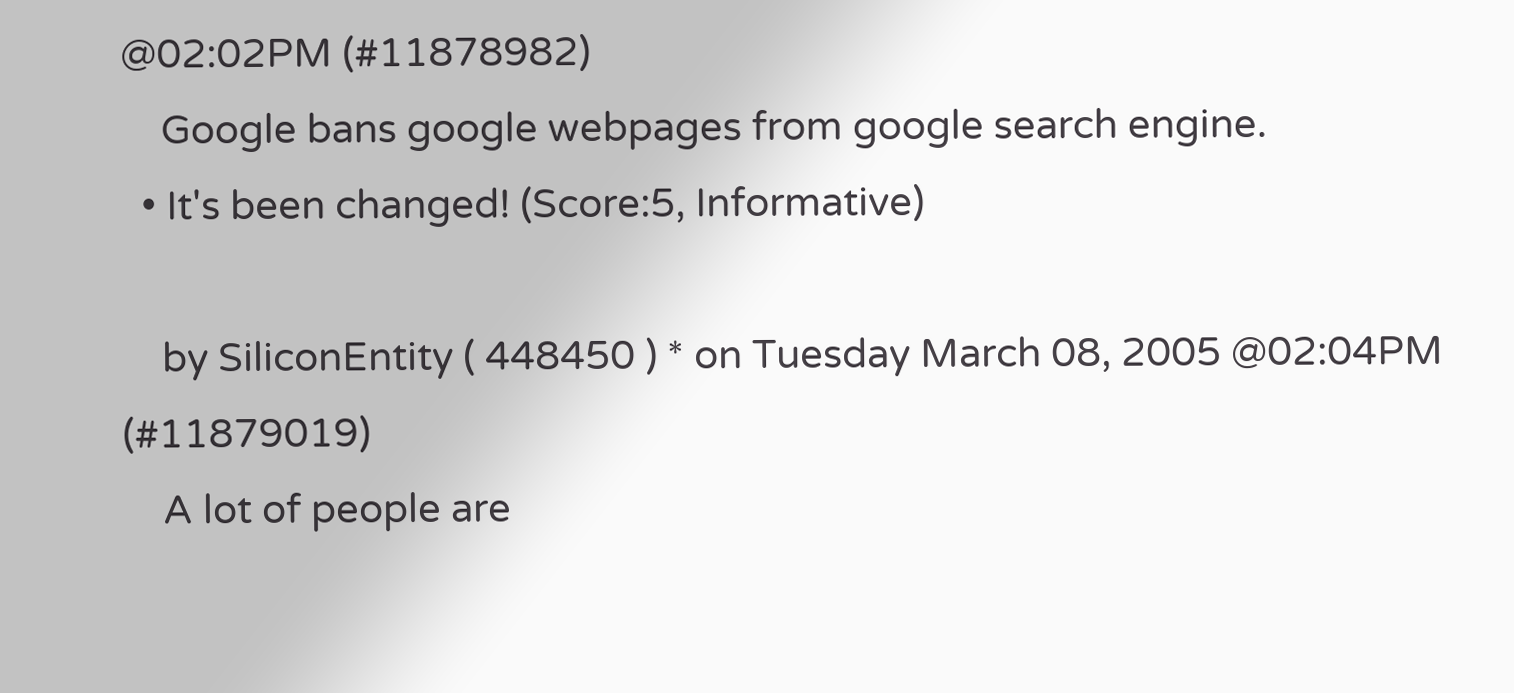@02:02PM (#11878982)
    Google bans google webpages from google search engine.
  • It's been changed! (Score:5, Informative)

    by SiliconEntity ( 448450 ) * on Tuesday March 08, 2005 @02:04PM (#11879019)
    A lot of people are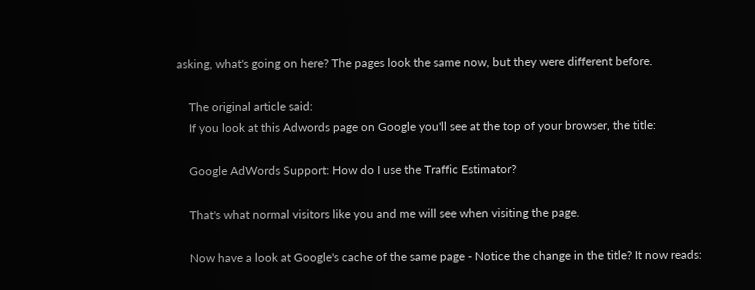asking, what's going on here? The pages look the same now, but they were different before.

    The original article said:
    If you look at this Adwords page on Google you'll see at the top of your browser, the title:

    Google AdWords Support: How do I use the Traffic Estimator?

    That's what normal visitors like you and me will see when visiting the page.

    Now have a look at Google's cache of the same page - Notice the change in the title? It now reads: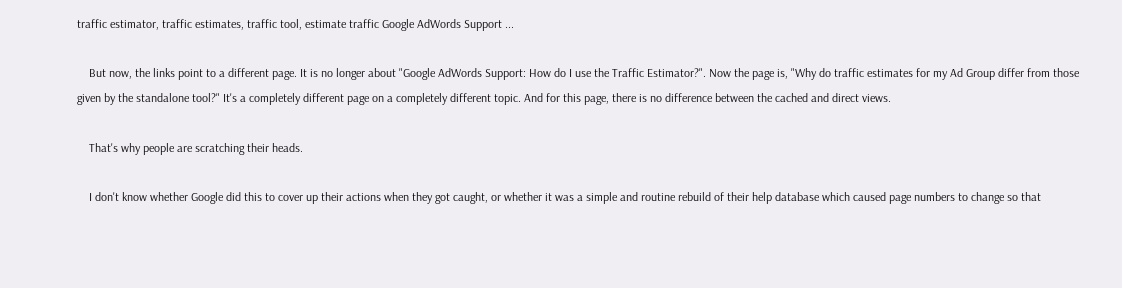traffic estimator, traffic estimates, traffic tool, estimate traffic Google AdWords Support ...

    But now, the links point to a different page. It is no longer about "Google AdWords Support: How do I use the Traffic Estimator?". Now the page is, "Why do traffic estimates for my Ad Group differ from those given by the standalone tool?" It's a completely different page on a completely different topic. And for this page, there is no difference between the cached and direct views.

    That's why people are scratching their heads.

    I don't know whether Google did this to cover up their actions when they got caught, or whether it was a simple and routine rebuild of their help database which caused page numbers to change so that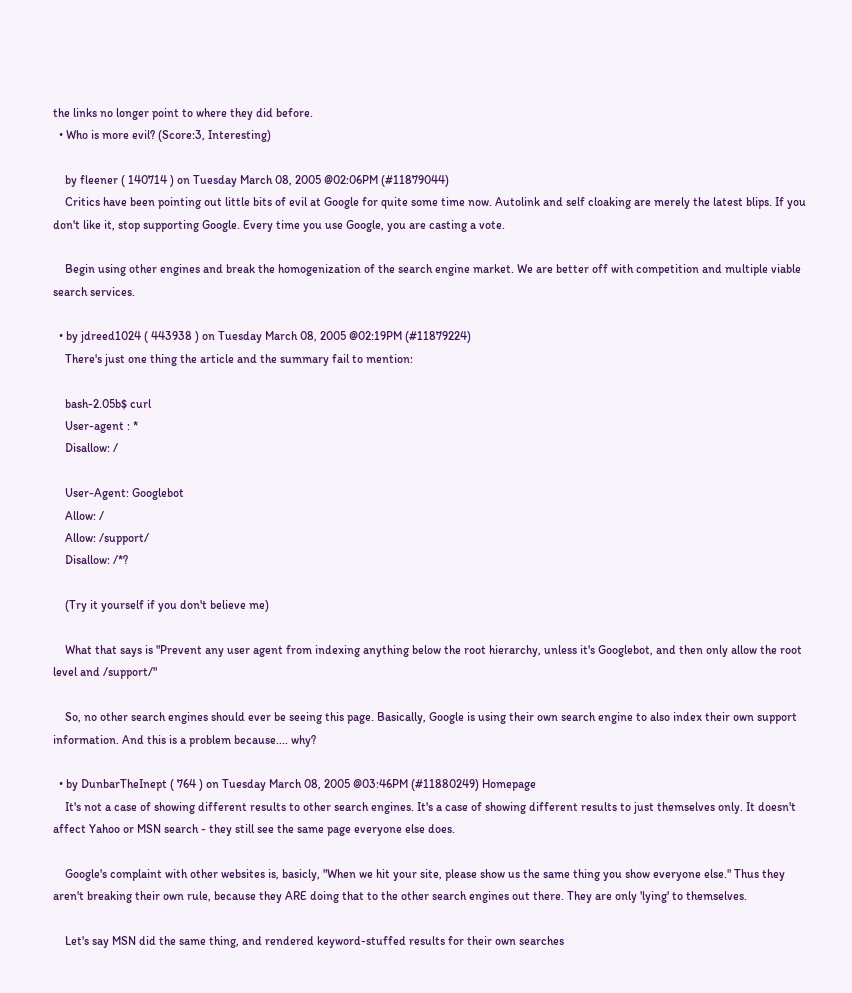the links no longer point to where they did before.
  • Who is more evil? (Score:3, Interesting)

    by fleener ( 140714 ) on Tuesday March 08, 2005 @02:06PM (#11879044)
    Critics have been pointing out little bits of evil at Google for quite some time now. Autolink and self cloaking are merely the latest blips. If you don't like it, stop supporting Google. Every time you use Google, you are casting a vote.

    Begin using other engines and break the homogenization of the search engine market. We are better off with competition and multiple viable search services.

  • by jdreed1024 ( 443938 ) on Tuesday March 08, 2005 @02:19PM (#11879224)
    There's just one thing the article and the summary fail to mention:

    bash-2.05b$ curl
    User-agent : *
    Disallow: /

    User-Agent: Googlebot
    Allow: /
    Allow: /support/
    Disallow: /*?

    (Try it yourself if you don't believe me)

    What that says is "Prevent any user agent from indexing anything below the root hierarchy, unless it's Googlebot, and then only allow the root level and /support/"

    So, no other search engines should ever be seeing this page. Basically, Google is using their own search engine to also index their own support information. And this is a problem because.... why?

  • by DunbarTheInept ( 764 ) on Tuesday March 08, 2005 @03:46PM (#11880249) Homepage
    It's not a case of showing different results to other search engines. It's a case of showing different results to just themselves only. It doesn't affect Yahoo or MSN search - they still see the same page everyone else does.

    Google's complaint with other websites is, basicly, "When we hit your site, please show us the same thing you show everyone else." Thus they aren't breaking their own rule, because they ARE doing that to the other search engines out there. They are only 'lying' to themselves.

    Let's say MSN did the same thing, and rendered keyword-stuffed results for their own searches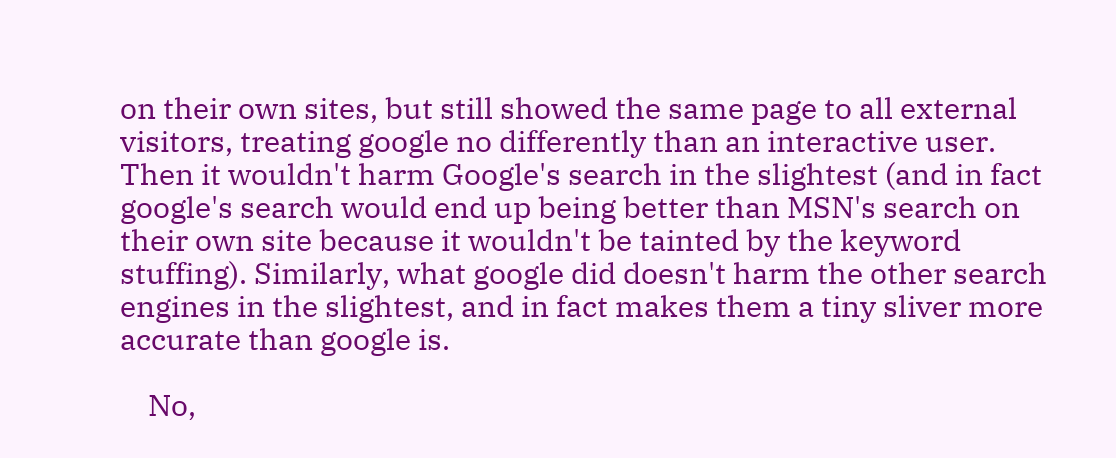on their own sites, but still showed the same page to all external visitors, treating google no differently than an interactive user. Then it wouldn't harm Google's search in the slightest (and in fact google's search would end up being better than MSN's search on their own site because it wouldn't be tainted by the keyword stuffing). Similarly, what google did doesn't harm the other search engines in the slightest, and in fact makes them a tiny sliver more accurate than google is.

    No,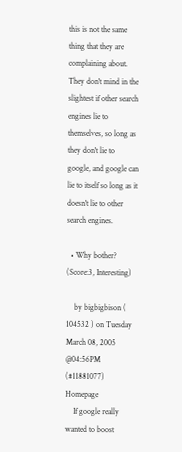this is not the same thing that they are complaining about. They don't mind in the slightest if other search engines lie to themselves, so long as they don't lie to google, and google can lie to itself so long as it doesn't lie to other search engines.

  • Why bother? (Score:3, Interesting)

    by bigbigbison ( 104532 ) on Tuesday March 08, 2005 @04:56PM (#11881077) Homepage
    If google really wanted to boost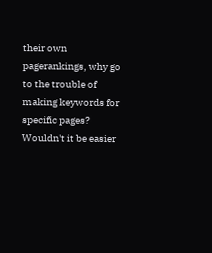their own pagerankings, why go to the trouble of making keywords for specific pages? Wouldn't it be easier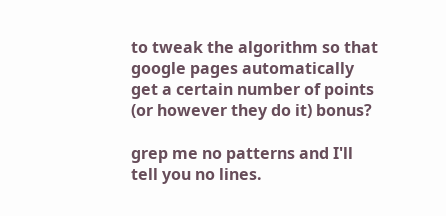to tweak the algorithm so that google pages automatically get a certain number of points (or however they do it) bonus?

grep me no patterns and I'll tell you no lines.